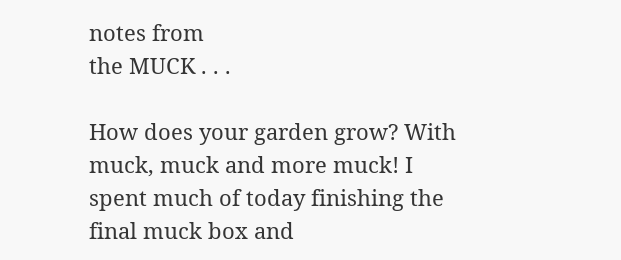notes from
the MUCK . . .

How does your garden grow? With muck, muck and more muck! I spent much of today finishing the final muck box and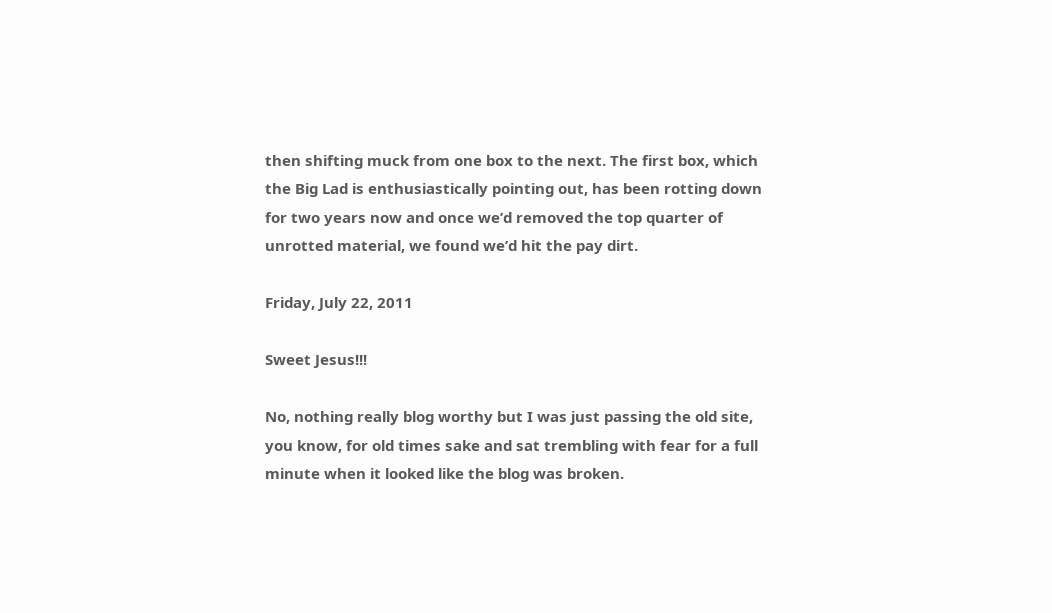then shifting muck from one box to the next. The first box, which the Big Lad is enthusiastically pointing out, has been rotting down for two years now and once we’d removed the top quarter of unrotted material, we found we’d hit the pay dirt.

Friday, July 22, 2011

Sweet Jesus!!!

No, nothing really blog worthy but I was just passing the old site, you know, for old times sake and sat trembling with fear for a full minute when it looked like the blog was broken.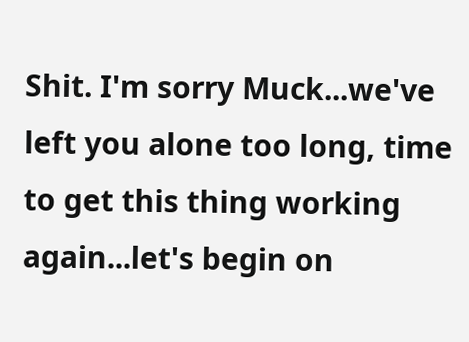Shit. I'm sorry Muck...we've left you alone too long, time to get this thing working again...let's begin on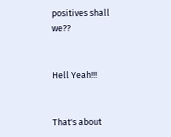positives shall we??


Hell Yeah!!!


That's about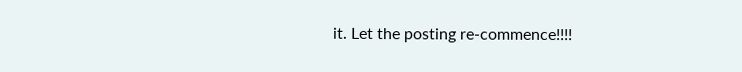it. Let the posting re-commence!!!!